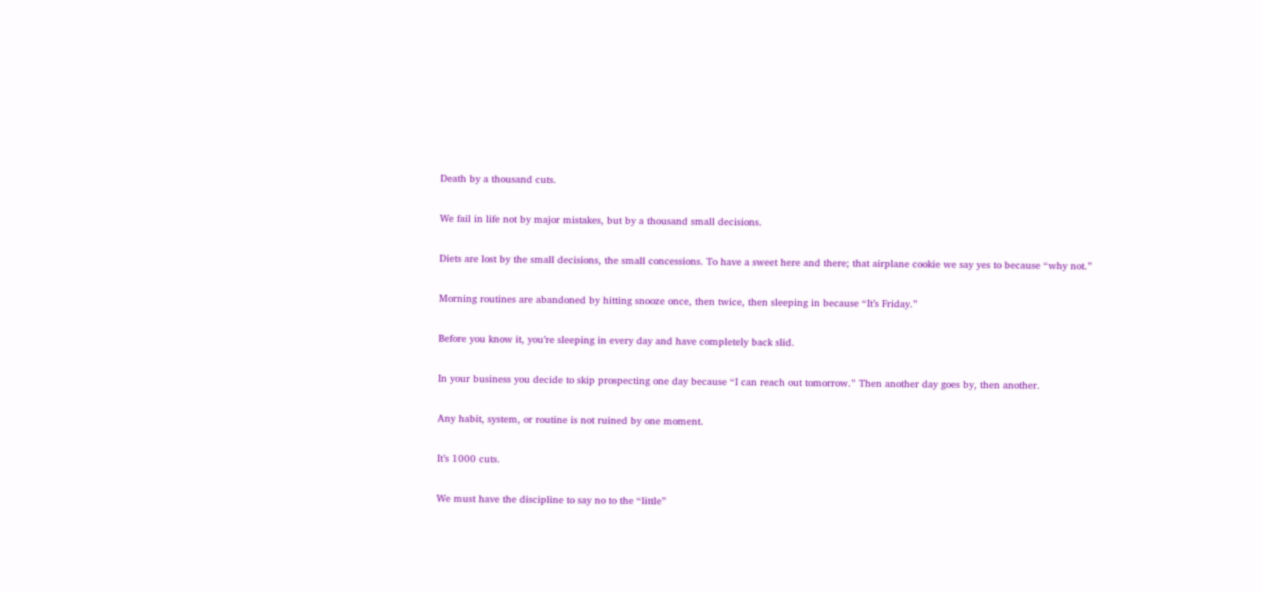Death by a thousand cuts.

We fail in life not by major mistakes, but by a thousand small decisions.

Diets are lost by the small decisions, the small concessions. To have a sweet here and there; that airplane cookie we say yes to because “why not.”

Morning routines are abandoned by hitting snooze once, then twice, then sleeping in because “It’s Friday.”

Before you know it, you’re sleeping in every day and have completely back slid.

In your business you decide to skip prospecting one day because “I can reach out tomorrow.” Then another day goes by, then another.

Any habit, system, or routine is not ruined by one moment.

It’s 1000 cuts.

We must have the discipline to say no to the “little”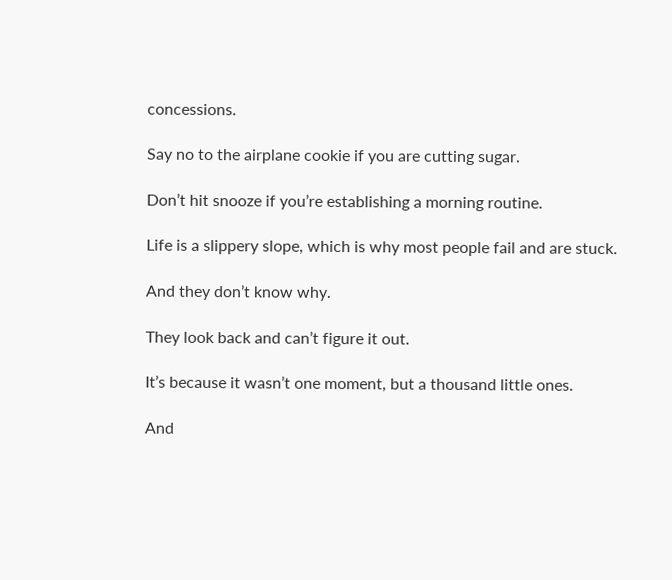concessions.

Say no to the airplane cookie if you are cutting sugar.

Don’t hit snooze if you’re establishing a morning routine.

Life is a slippery slope, which is why most people fail and are stuck.

And they don’t know why.

They look back and can’t figure it out.

It’s because it wasn’t one moment, but a thousand little ones.

And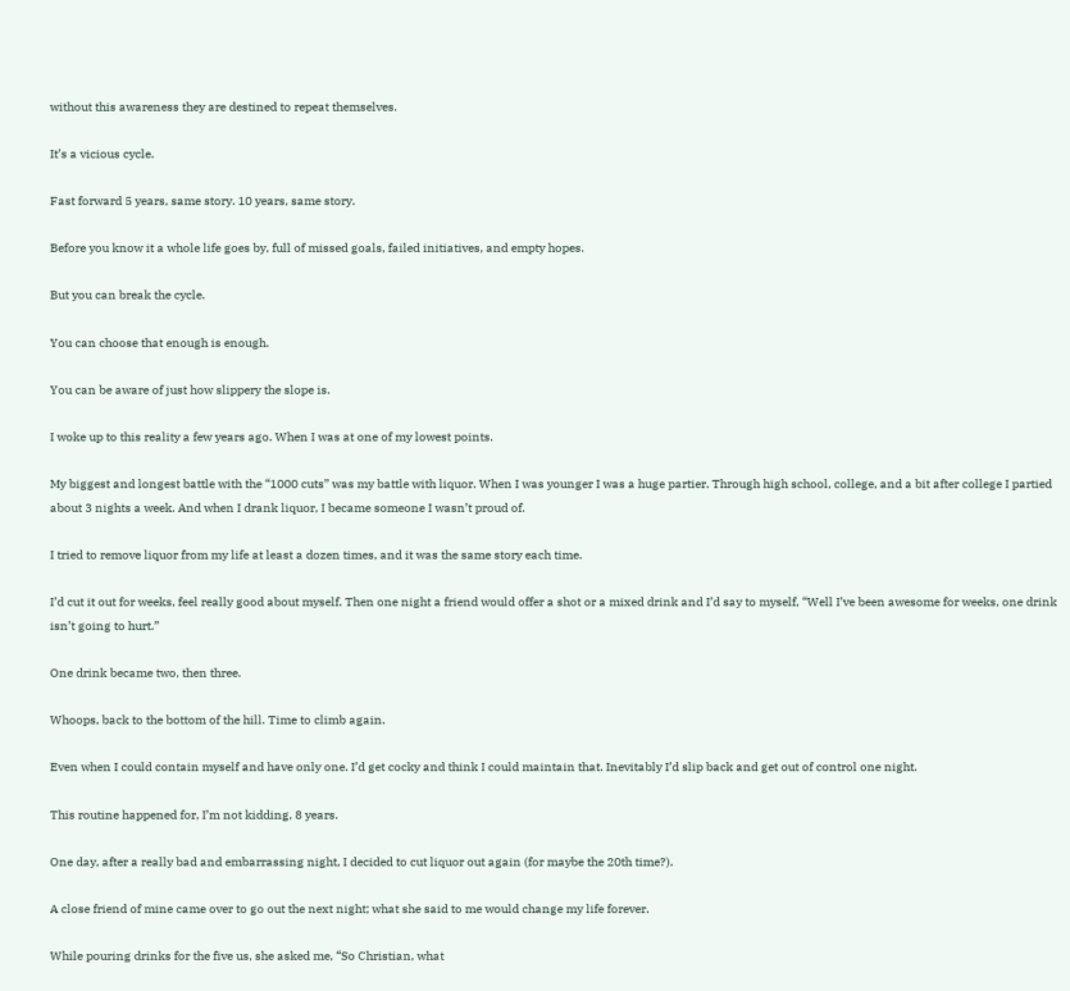without this awareness they are destined to repeat themselves.

It’s a vicious cycle.

Fast forward 5 years, same story. 10 years, same story.

Before you know it a whole life goes by, full of missed goals, failed initiatives, and empty hopes.

But you can break the cycle.

You can choose that enough is enough.

You can be aware of just how slippery the slope is.

I woke up to this reality a few years ago. When I was at one of my lowest points.

My biggest and longest battle with the “1000 cuts” was my battle with liquor. When I was younger I was a huge partier. Through high school, college, and a bit after college I partied about 3 nights a week. And when I drank liquor, I became someone I wasn’t proud of.

I tried to remove liquor from my life at least a dozen times, and it was the same story each time.

I’d cut it out for weeks, feel really good about myself. Then one night a friend would offer a shot or a mixed drink and I’d say to myself, “Well I’ve been awesome for weeks, one drink isn’t going to hurt.”

One drink became two, then three.

Whoops, back to the bottom of the hill. Time to climb again.

Even when I could contain myself and have only one. I’d get cocky and think I could maintain that. Inevitably I’d slip back and get out of control one night.

This routine happened for, I’m not kidding, 8 years.

One day, after a really bad and embarrassing night, I decided to cut liquor out again (for maybe the 20th time?).

A close friend of mine came over to go out the next night; what she said to me would change my life forever.

While pouring drinks for the five us, she asked me, “So Christian, what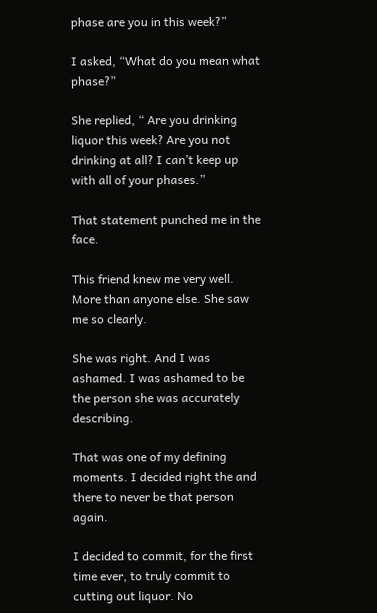phase are you in this week?”

I asked, “What do you mean what phase?”

She replied, “ Are you drinking liquor this week? Are you not drinking at all? I can’t keep up with all of your phases.”

That statement punched me in the face.

This friend knew me very well. More than anyone else. She saw me so clearly.

She was right. And I was ashamed. I was ashamed to be the person she was accurately describing.

That was one of my defining moments. I decided right the and there to never be that person again.

I decided to commit, for the first time ever, to truly commit to cutting out liquor. No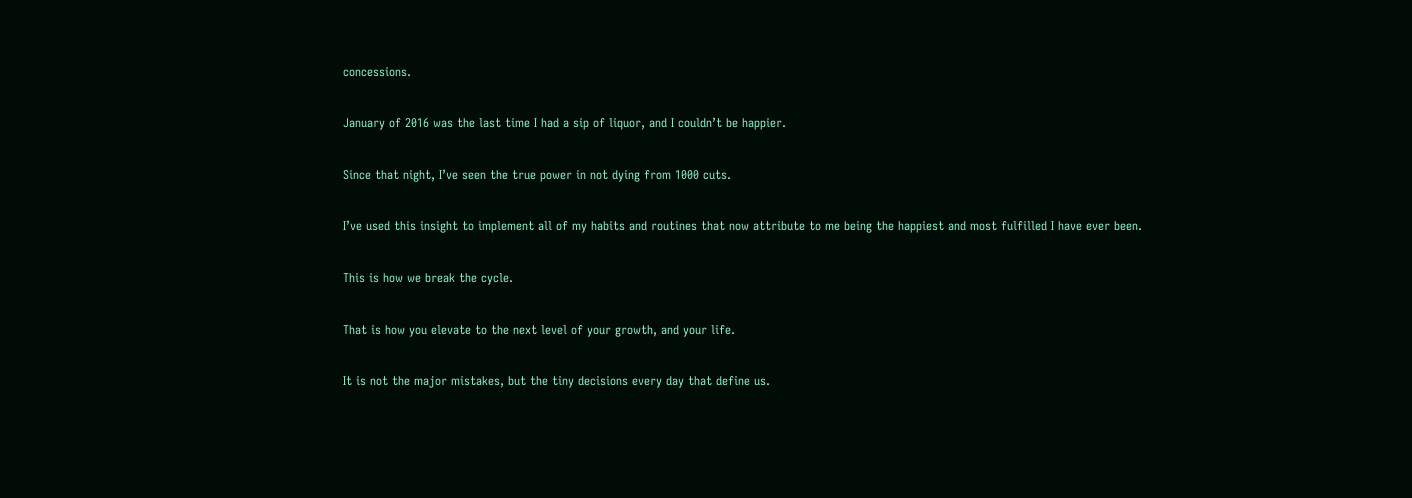concessions.

January of 2016 was the last time I had a sip of liquor, and I couldn’t be happier.

Since that night, I’ve seen the true power in not dying from 1000 cuts.

I’ve used this insight to implement all of my habits and routines that now attribute to me being the happiest and most fulfilled I have ever been.

This is how we break the cycle.

That is how you elevate to the next level of your growth, and your life.

It is not the major mistakes, but the tiny decisions every day that define us.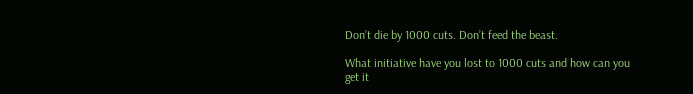Don’t die by 1000 cuts. Don’t feed the beast.

What initiative have you lost to 1000 cuts and how can you get it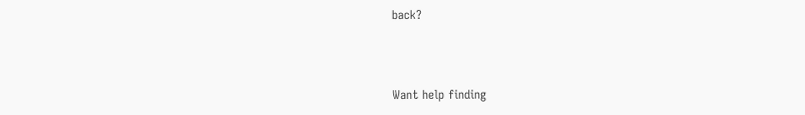back?



Want help finding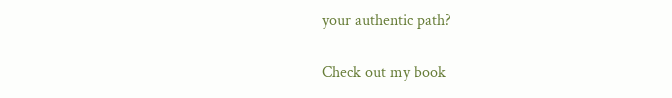your authentic path?

Check out my book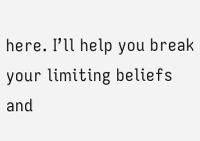here. I’ll help you break your limiting beliefs and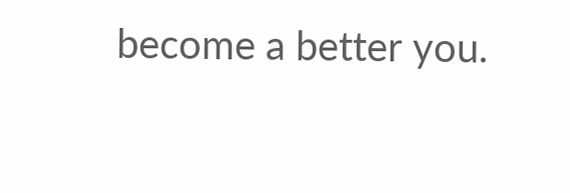become a better you.